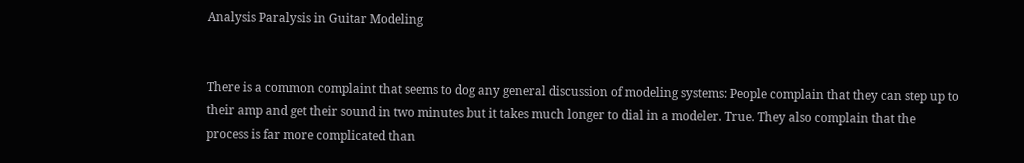Analysis Paralysis in Guitar Modeling


There is a common complaint that seems to dog any general discussion of modeling systems: People complain that they can step up to their amp and get their sound in two minutes but it takes much longer to dial in a modeler. True. They also complain that the process is far more complicated than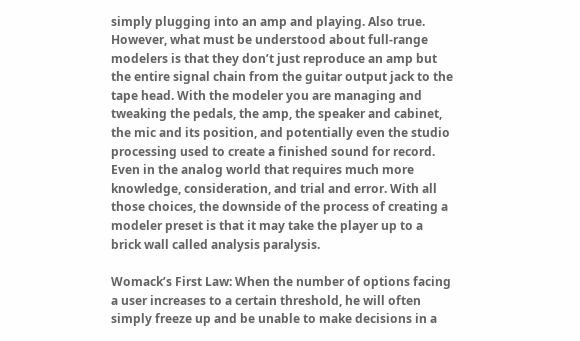simply plugging into an amp and playing. Also true. However, what must be understood about full-range modelers is that they don’t just reproduce an amp but the entire signal chain from the guitar output jack to the tape head. With the modeler you are managing and tweaking the pedals, the amp, the speaker and cabinet, the mic and its position, and potentially even the studio processing used to create a finished sound for record. Even in the analog world that requires much more knowledge, consideration, and trial and error. With all those choices, the downside of the process of creating a modeler preset is that it may take the player up to a brick wall called analysis paralysis.

Womack’s First Law: When the number of options facing a user increases to a certain threshold, he will often simply freeze up and be unable to make decisions in a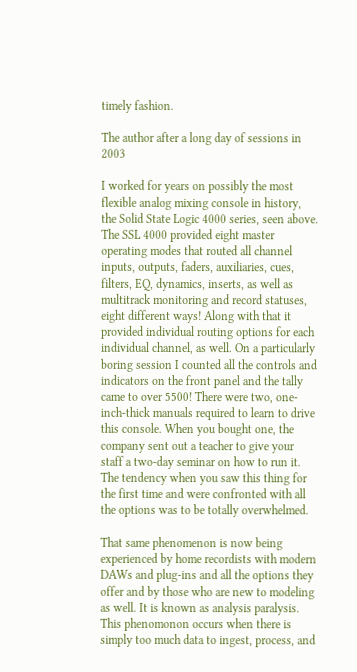timely fashion.

The author after a long day of sessions in 2003

I worked for years on possibly the most flexible analog mixing console in history, the Solid State Logic 4000 series, seen above. The SSL 4000 provided eight master operating modes that routed all channel inputs, outputs, faders, auxiliaries, cues, filters, EQ, dynamics, inserts, as well as multitrack monitoring and record statuses, eight different ways! Along with that it provided individual routing options for each individual channel, as well. On a particularly boring session I counted all the controls and indicators on the front panel and the tally came to over 5500! There were two, one-inch-thick manuals required to learn to drive this console. When you bought one, the company sent out a teacher to give your staff a two-day seminar on how to run it. The tendency when you saw this thing for the first time and were confronted with all the options was to be totally overwhelmed.

That same phenomenon is now being experienced by home recordists with modern DAWs and plug-ins and all the options they offer and by those who are new to modeling as well. It is known as analysis paralysis. This phenomonon occurs when there is simply too much data to ingest, process, and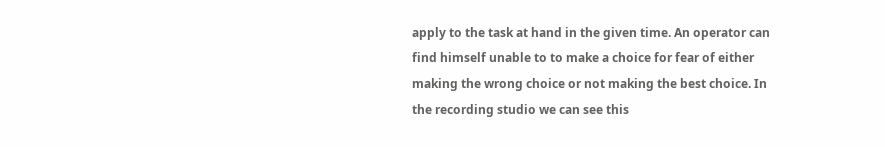apply to the task at hand in the given time. An operator can find himself unable to to make a choice for fear of either making the wrong choice or not making the best choice. In the recording studio we can see this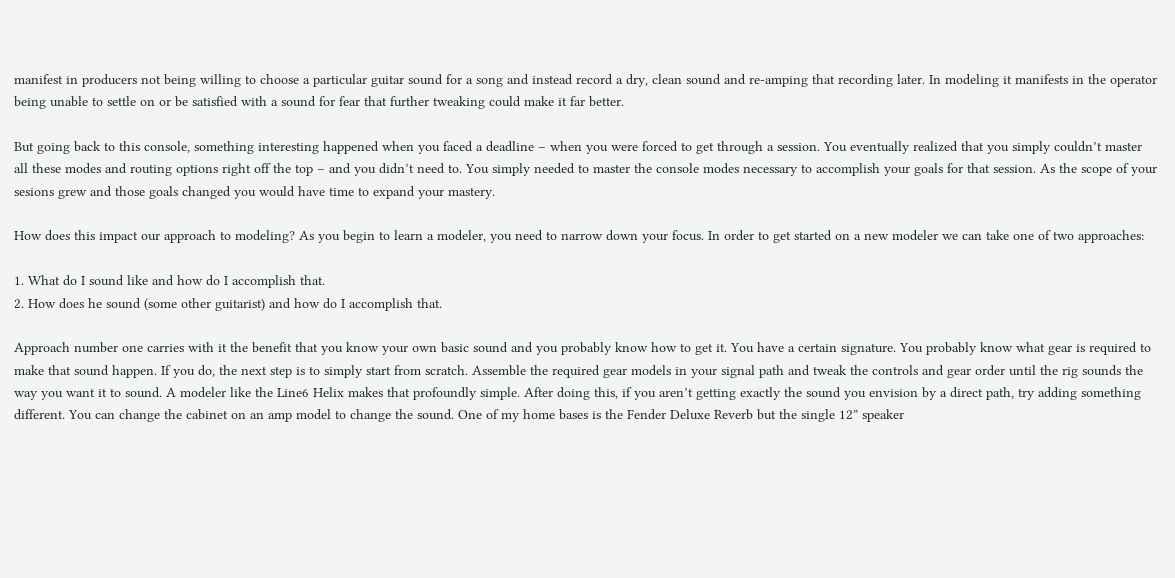manifest in producers not being willing to choose a particular guitar sound for a song and instead record a dry, clean sound and re-amping that recording later. In modeling it manifests in the operator being unable to settle on or be satisfied with a sound for fear that further tweaking could make it far better.

But going back to this console, something interesting happened when you faced a deadline – when you were forced to get through a session. You eventually realized that you simply couldn’t master all these modes and routing options right off the top – and you didn’t need to. You simply needed to master the console modes necessary to accomplish your goals for that session. As the scope of your sesions grew and those goals changed you would have time to expand your mastery.

How does this impact our approach to modeling? As you begin to learn a modeler, you need to narrow down your focus. In order to get started on a new modeler we can take one of two approaches:

1. What do I sound like and how do I accomplish that.
2. How does he sound (some other guitarist) and how do I accomplish that.

Approach number one carries with it the benefit that you know your own basic sound and you probably know how to get it. You have a certain signature. You probably know what gear is required to make that sound happen. If you do, the next step is to simply start from scratch. Assemble the required gear models in your signal path and tweak the controls and gear order until the rig sounds the way you want it to sound. A modeler like the Line6 Helix makes that profoundly simple. After doing this, if you aren’t getting exactly the sound you envision by a direct path, try adding something different. You can change the cabinet on an amp model to change the sound. One of my home bases is the Fender Deluxe Reverb but the single 12” speaker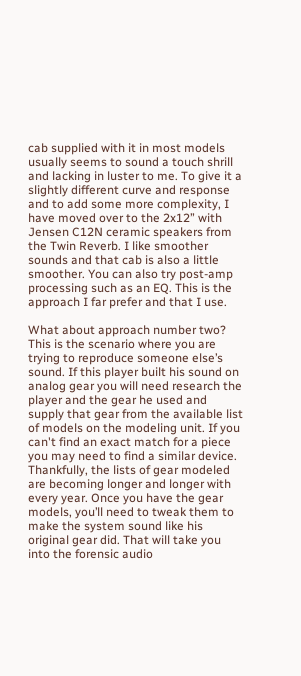cab supplied with it in most models usually seems to sound a touch shrill and lacking in luster to me. To give it a slightly different curve and response and to add some more complexity, I have moved over to the 2x12” with Jensen C12N ceramic speakers from the Twin Reverb. I like smoother sounds and that cab is also a little smoother. You can also try post-amp processing such as an EQ. This is the approach I far prefer and that I use.

What about approach number two? This is the scenario where you are trying to reproduce someone else’s sound. If this player built his sound on analog gear you will need research the player and the gear he used and supply that gear from the available list of models on the modeling unit. If you can't find an exact match for a piece you may need to find a similar device. Thankfully, the lists of gear modeled are becoming longer and longer with every year. Once you have the gear models, you’ll need to tweak them to make the system sound like his original gear did. That will take you into the forensic audio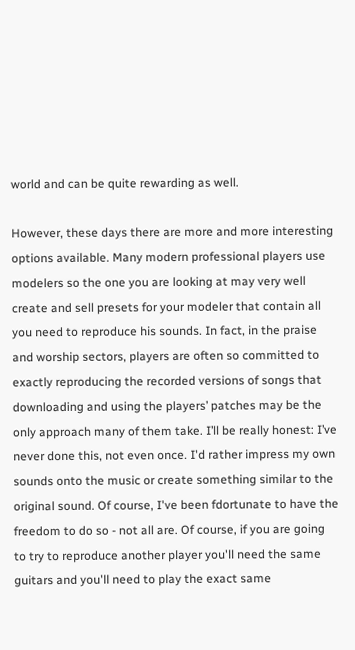world and can be quite rewarding as well.

However, these days there are more and more interesting options available. Many modern professional players use modelers so the one you are looking at may very well create and sell presets for your modeler that contain all you need to reproduce his sounds. In fact, in the praise and worship sectors, players are often so committed to exactly reproducing the recorded versions of songs that downloading and using the players’ patches may be the only approach many of them take. I’ll be really honest: I’ve never done this, not even once. I'd rather impress my own sounds onto the music or create something similar to the original sound. Of course, I've been fdortunate to have the freedom to do so - not all are. Of course, if you are going to try to reproduce another player you'll need the same guitars and you'll need to play the exact same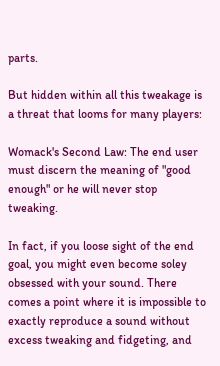parts.

But hidden within all this tweakage is a threat that looms for many players:

Womack's Second Law: The end user must discern the meaning of "good enough" or he will never stop tweaking.

In fact, if you loose sight of the end goal, you might even become soley obsessed with your sound. There comes a point where it is impossible to exactly reproduce a sound without excess tweaking and fidgeting, and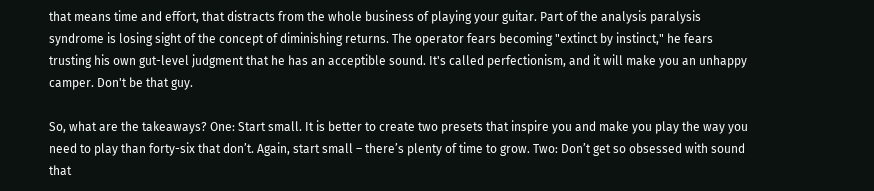that means time and effort, that distracts from the whole business of playing your guitar. Part of the analysis paralysis syndrome is losing sight of the concept of diminishing returns. The operator fears becoming "extinct by instinct," he fears trusting his own gut-level judgment that he has an acceptible sound. It's called perfectionism, and it will make you an unhappy camper. Don't be that guy.

So, what are the takeaways? One: Start small. It is better to create two presets that inspire you and make you play the way you need to play than forty-six that don’t. Again, start small – there’s plenty of time to grow. Two: Don’t get so obsessed with sound that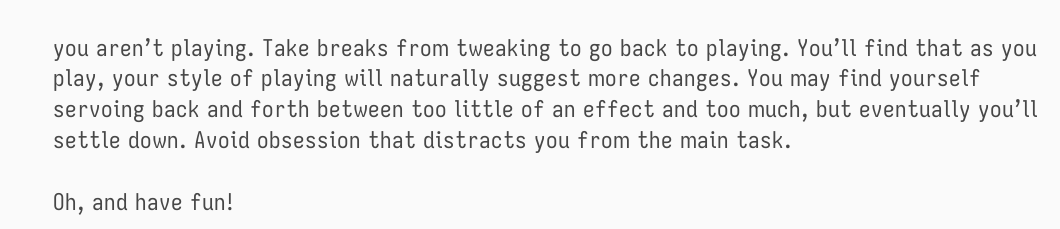you aren’t playing. Take breaks from tweaking to go back to playing. You’ll find that as you play, your style of playing will naturally suggest more changes. You may find yourself servoing back and forth between too little of an effect and too much, but eventually you’ll settle down. Avoid obsession that distracts you from the main task.

Oh, and have fun!